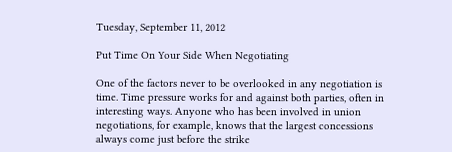Tuesday, September 11, 2012

Put Time On Your Side When Negotiating

One of the factors never to be overlooked in any negotiation is time. Time pressure works for and against both parties, often in interesting ways. Anyone who has been involved in union negotiations, for example, knows that the largest concessions always come just before the strike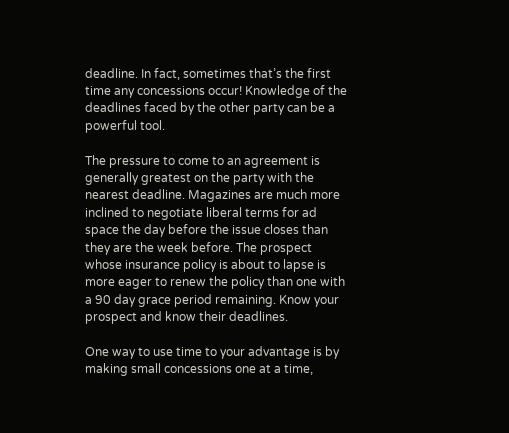deadline. In fact, sometimes that’s the first time any concessions occur! Knowledge of the deadlines faced by the other party can be a powerful tool.

The pressure to come to an agreement is generally greatest on the party with the nearest deadline. Magazines are much more inclined to negotiate liberal terms for ad space the day before the issue closes than they are the week before. The prospect whose insurance policy is about to lapse is more eager to renew the policy than one with a 90 day grace period remaining. Know your prospect and know their deadlines.

One way to use time to your advantage is by making small concessions one at a time,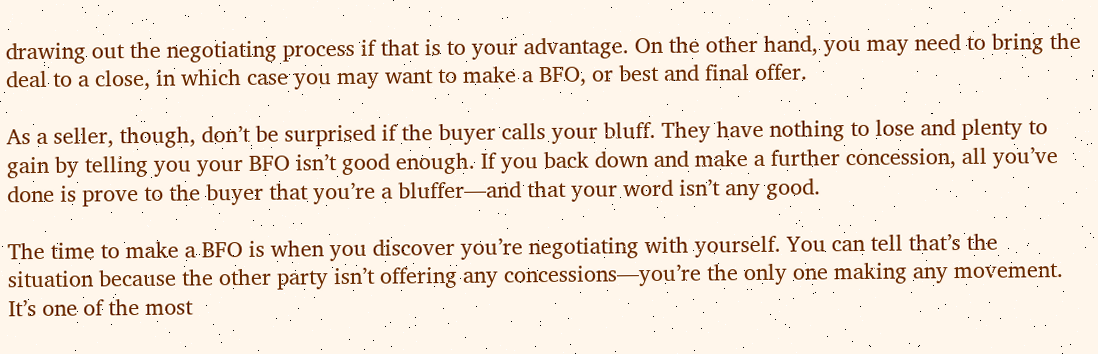drawing out the negotiating process if that is to your advantage. On the other hand, you may need to bring the deal to a close, in which case you may want to make a BFO, or best and final offer.

As a seller, though, don’t be surprised if the buyer calls your bluff. They have nothing to lose and plenty to gain by telling you your BFO isn’t good enough. If you back down and make a further concession, all you’ve done is prove to the buyer that you’re a bluffer—and that your word isn’t any good.

The time to make a BFO is when you discover you’re negotiating with yourself. You can tell that’s the situation because the other party isn’t offering any concessions—you’re the only one making any movement. It’s one of the most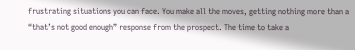frustrating situations you can face. You make all the moves, getting nothing more than a “that’s not good enough” response from the prospect. The time to take a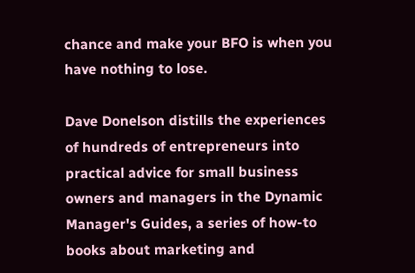chance and make your BFO is when you have nothing to lose.

Dave Donelson distills the experiences of hundreds of entrepreneurs into practical advice for small business owners and managers in the Dynamic Manager's Guides, a series of how-to books about marketing and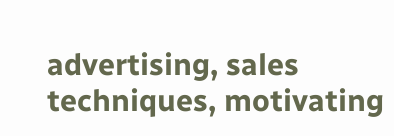advertising, sales techniques, motivating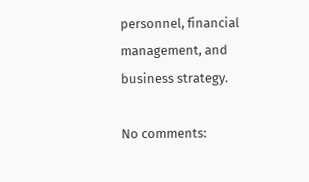personnel, financial management, and business strategy.

No comments: